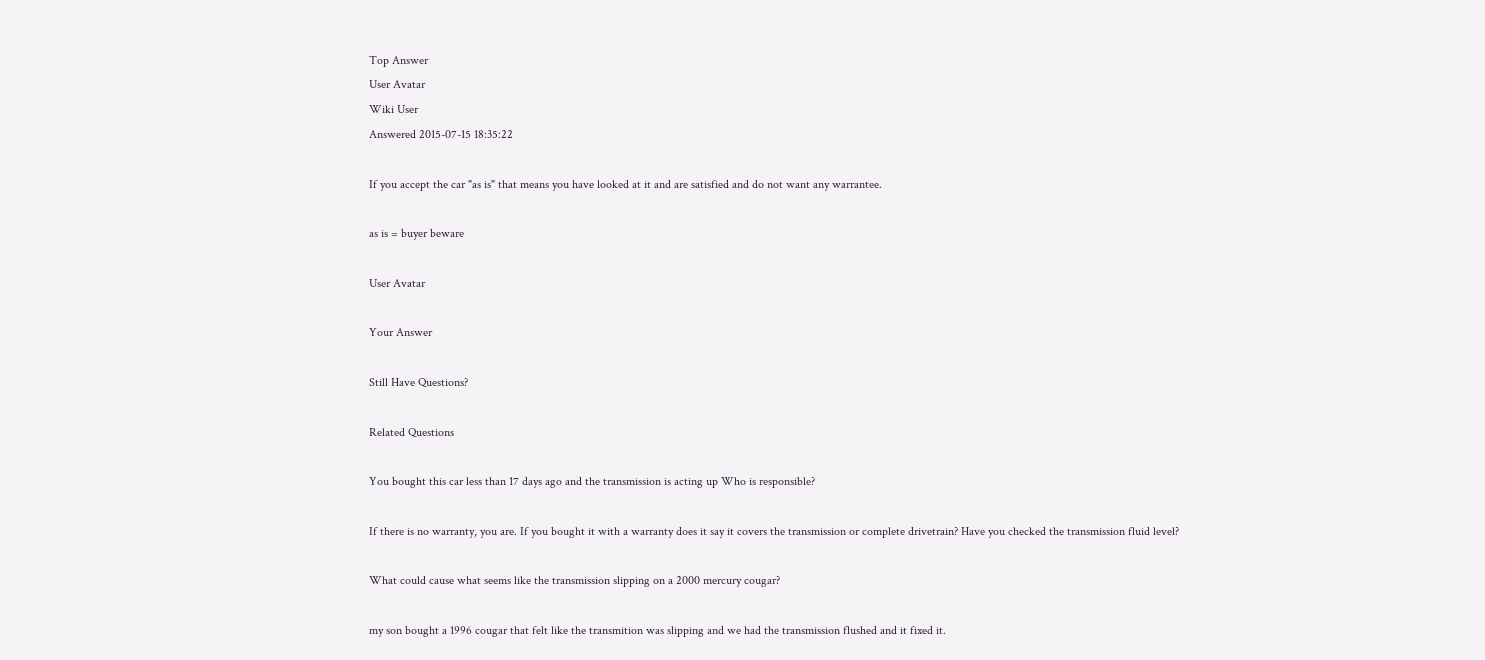Top Answer
User Avatar
Wiki User
Answered 2015-07-15 18:35:22

If you accept the car "as is" that means you have looked at it and are satisfied and do not want any warrantee.

as is = buyer beware

User Avatar

Your Answer

Still Have Questions?

Related Questions

You bought this car less than 17 days ago and the transmission is acting up Who is responsible?

If there is no warranty, you are. If you bought it with a warranty does it say it covers the transmission or complete drivetrain? Have you checked the transmission fluid level?

What could cause what seems like the transmission slipping on a 2000 mercury cougar?

my son bought a 1996 cougar that felt like the transmition was slipping and we had the transmission flushed and it fixed it.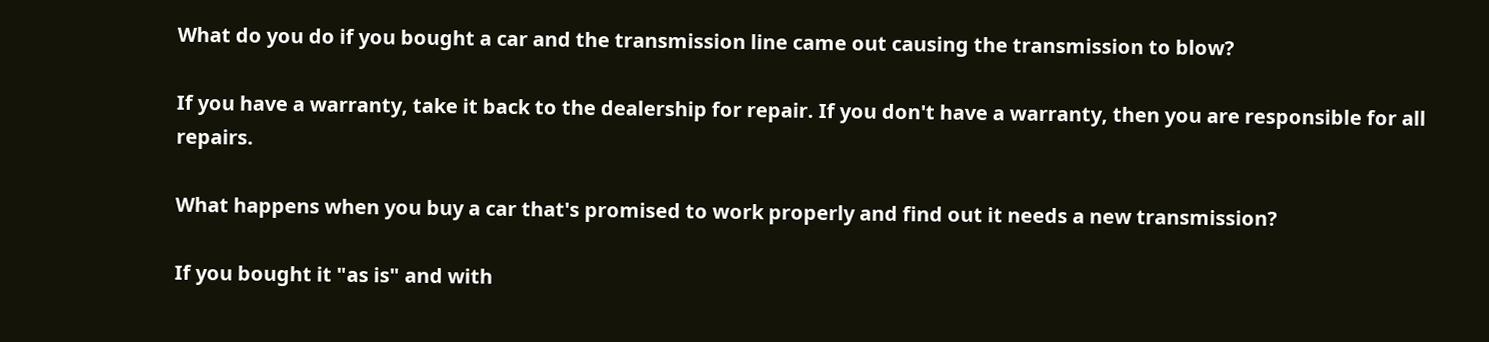What do you do if you bought a car and the transmission line came out causing the transmission to blow?

If you have a warranty, take it back to the dealership for repair. If you don't have a warranty, then you are responsible for all repairs.

What happens when you buy a car that's promised to work properly and find out it needs a new transmission?

If you bought it "as is" and with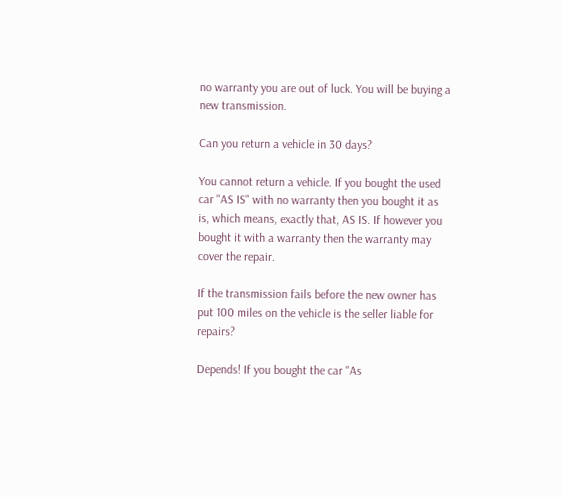no warranty you are out of luck. You will be buying a new transmission.

Can you return a vehicle in 30 days?

You cannot return a vehicle. If you bought the used car "AS IS" with no warranty then you bought it as is, which means, exactly that, AS IS. If however you bought it with a warranty then the warranty may cover the repair.

If the transmission fails before the new owner has put 100 miles on the vehicle is the seller liable for repairs?

Depends! If you bought the car "As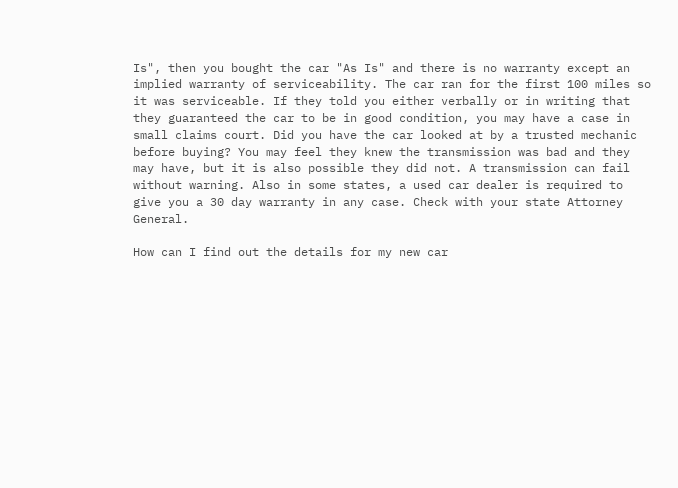Is", then you bought the car "As Is" and there is no warranty except an implied warranty of serviceability. The car ran for the first 100 miles so it was serviceable. If they told you either verbally or in writing that they guaranteed the car to be in good condition, you may have a case in small claims court. Did you have the car looked at by a trusted mechanic before buying? You may feel they knew the transmission was bad and they may have, but it is also possible they did not. A transmission can fail without warning. Also in some states, a used car dealer is required to give you a 30 day warranty in any case. Check with your state Attorney General.

How can I find out the details for my new car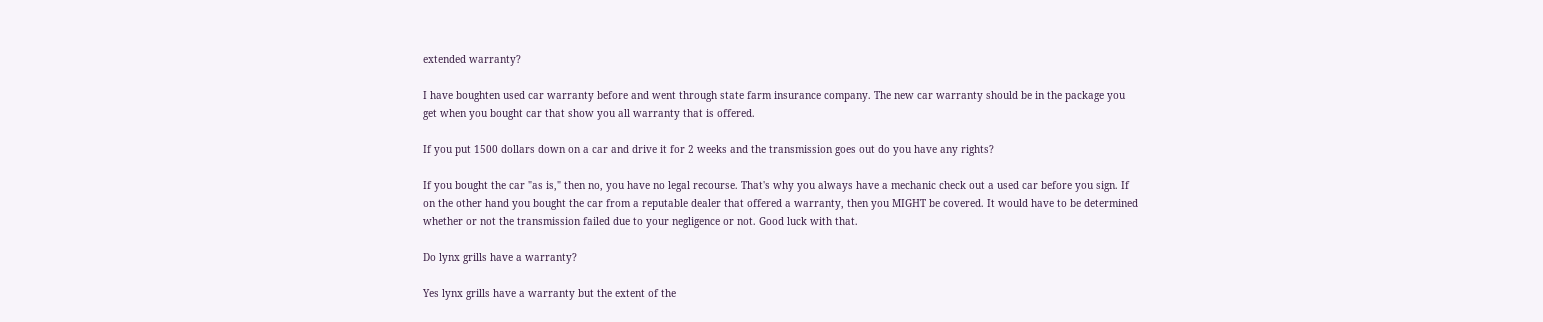extended warranty?

I have boughten used car warranty before and went through state farm insurance company. The new car warranty should be in the package you get when you bought car that show you all warranty that is offered.

If you put 1500 dollars down on a car and drive it for 2 weeks and the transmission goes out do you have any rights?

If you bought the car "as is," then no, you have no legal recourse. That's why you always have a mechanic check out a used car before you sign. If on the other hand you bought the car from a reputable dealer that offered a warranty, then you MIGHT be covered. It would have to be determined whether or not the transmission failed due to your negligence or not. Good luck with that.

Do lynx grills have a warranty?

Yes lynx grills have a warranty but the extent of the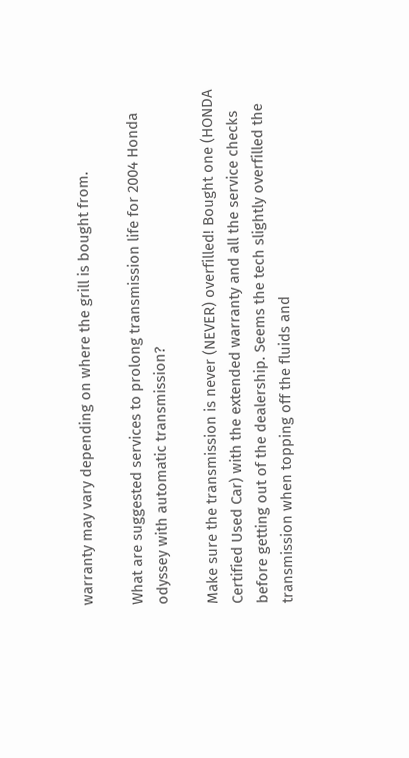warranty may vary depending on where the grill is bought from.

What are suggested services to prolong transmission life for 2004 Honda odyssey with automatic transmission?

Make sure the transmission is never (NEVER) overfilled! Bought one (HONDA Certified Used Car) with the extended warranty and all the service checks before getting out of the dealership. Seems the tech slightly overfilled the transmission when topping off the fluids and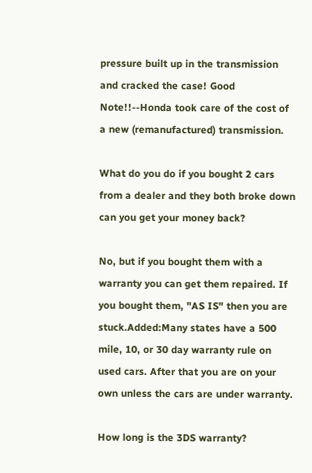pressure built up in the transmission and cracked the case! Good Note!!--Honda took care of the cost of a new (remanufactured) transmission.

What do you do if you bought 2 cars from a dealer and they both broke down can you get your money back?

No, but if you bought them with a warranty you can get them repaired. If you bought them, "AS IS" then you are stuck.Added:Many states have a 500 mile, 10, or 30 day warranty rule on used cars. After that you are on your own unless the cars are under warranty.

How long is the 3DS warranty?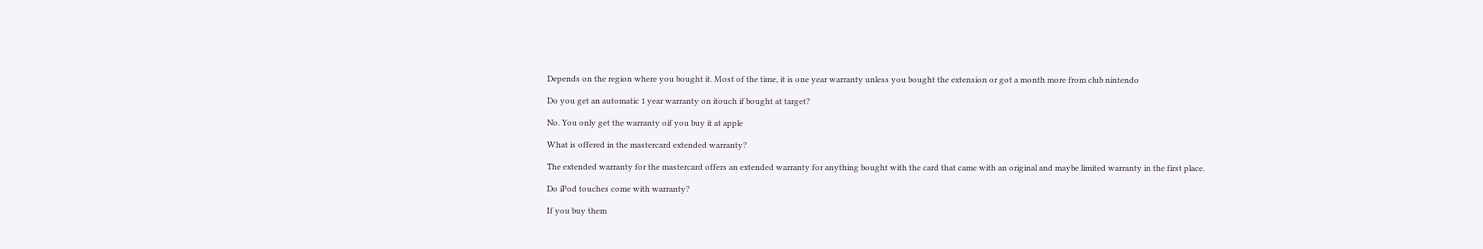Depends on the region where you bought it. Most of the time, it is one year warranty unless you bought the extension or got a month more from club nintendo

Do you get an automatic 1 year warranty on itouch if bought at target?

No. You only get the warranty oif you buy it at apple

What is offered in the mastercard extended warranty?

The extended warranty for the mastercard offers an extended warranty for anything bought with the card that came with an original and maybe limited warranty in the first place.

Do iPod touches come with warranty?

If you buy them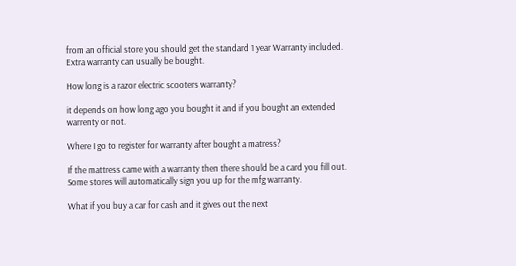from an official store you should get the standard 1 year Warranty included. Extra warranty can usually be bought.

How long is a razor electric scooters warranty?

it depends on how long ago you bought it and if you bought an extended warrenty or not.

Where I go to register for warranty after bought a matress?

If the mattress came with a warranty then there should be a card you fill out. Some stores will automatically sign you up for the mfg warranty.

What if you buy a car for cash and it gives out the next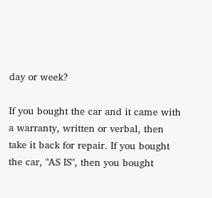day or week?

If you bought the car and it came with a warranty, written or verbal, then take it back for repair. If you bought the car, "AS IS", then you bought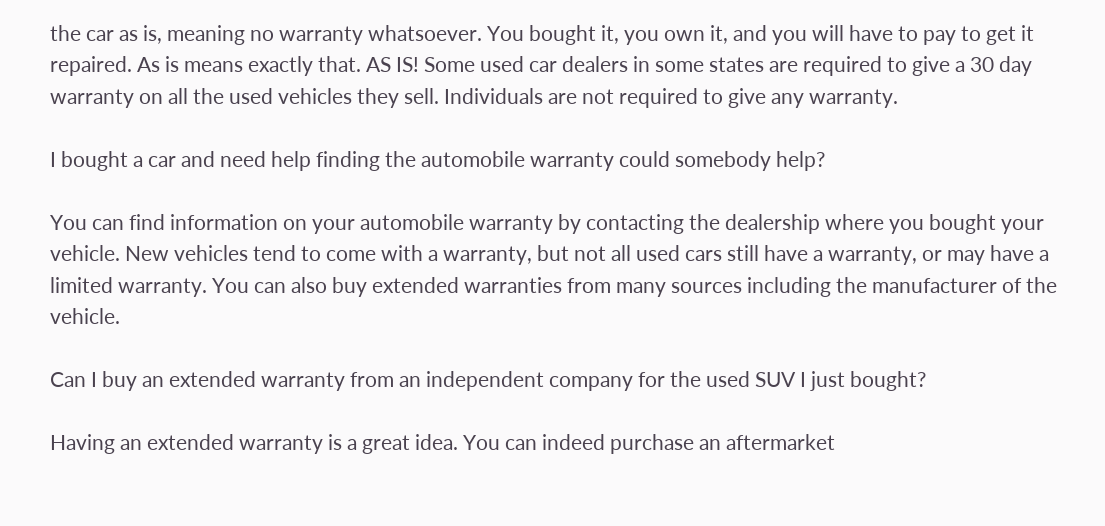the car as is, meaning no warranty whatsoever. You bought it, you own it, and you will have to pay to get it repaired. As is means exactly that. AS IS! Some used car dealers in some states are required to give a 30 day warranty on all the used vehicles they sell. Individuals are not required to give any warranty.

I bought a car and need help finding the automobile warranty could somebody help?

You can find information on your automobile warranty by contacting the dealership where you bought your vehicle. New vehicles tend to come with a warranty, but not all used cars still have a warranty, or may have a limited warranty. You can also buy extended warranties from many sources including the manufacturer of the vehicle.

Can I buy an extended warranty from an independent company for the used SUV I just bought?

Having an extended warranty is a great idea. You can indeed purchase an aftermarket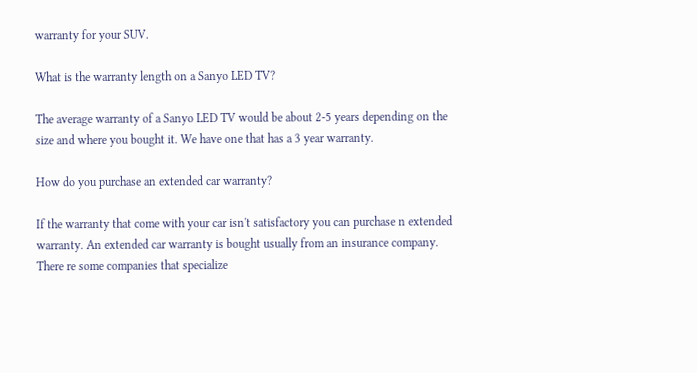warranty for your SUV.

What is the warranty length on a Sanyo LED TV?

The average warranty of a Sanyo LED TV would be about 2-5 years depending on the size and where you bought it. We have one that has a 3 year warranty.

How do you purchase an extended car warranty?

If the warranty that come with your car isn't satisfactory you can purchase n extended warranty. An extended car warranty is bought usually from an insurance company. There re some companies that specialize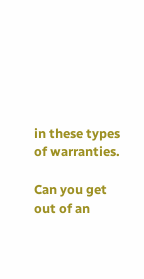in these types of warranties.

Can you get out of an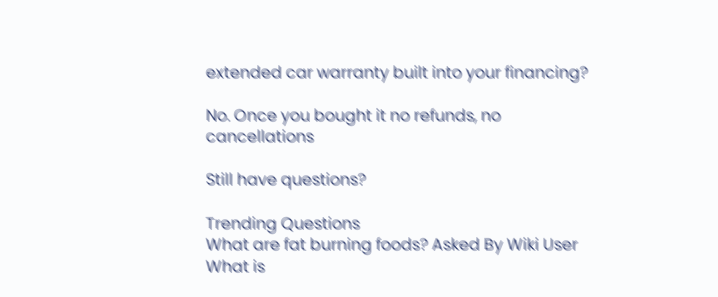extended car warranty built into your financing?

No. Once you bought it no refunds, no cancellations

Still have questions?

Trending Questions
What are fat burning foods? Asked By Wiki User
What is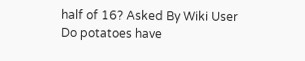half of 16? Asked By Wiki User
Do potatoes have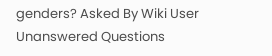genders? Asked By Wiki User
Unanswered Questions